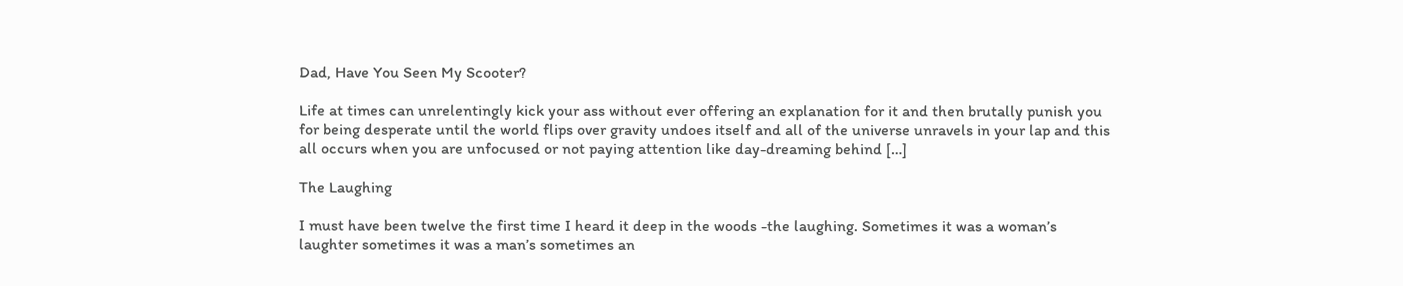Dad, Have You Seen My Scooter?

Life at times can unrelentingly kick your ass without ever offering an explanation for it and then brutally punish you for being desperate until the world flips over gravity undoes itself and all of the universe unravels in your lap and this all occurs when you are unfocused or not paying attention like day-dreaming behind […]

The Laughing

I must have been twelve the first time I heard it deep in the woods -the laughing. Sometimes it was a woman’s laughter sometimes it was a man’s sometimes an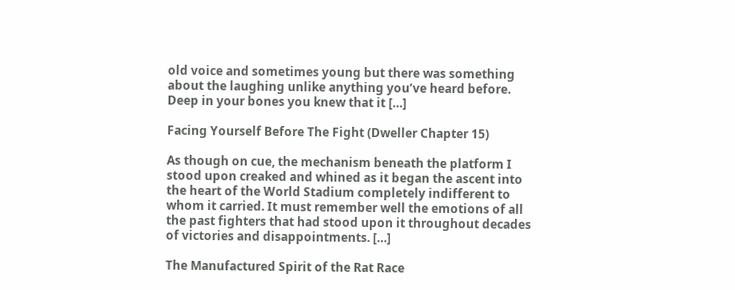old voice and sometimes young but there was something about the laughing unlike anything you’ve heard before. Deep in your bones you knew that it […]

Facing Yourself Before The Fight (Dweller Chapter 15)

As though on cue, the mechanism beneath the platform I stood upon creaked and whined as it began the ascent into the heart of the World Stadium completely indifferent to whom it carried. It must remember well the emotions of all the past fighters that had stood upon it throughout decades of victories and disappointments. […]

The Manufactured Spirit of the Rat Race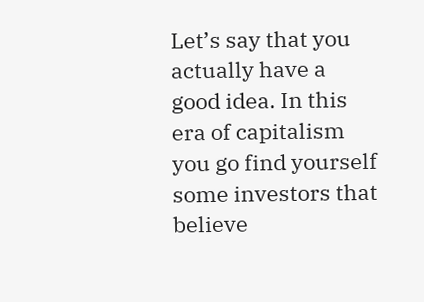Let’s say that you actually have a good idea. In this era of capitalism you go find yourself some investors that believe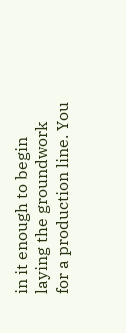in it enough to begin laying the groundwork for a production line. You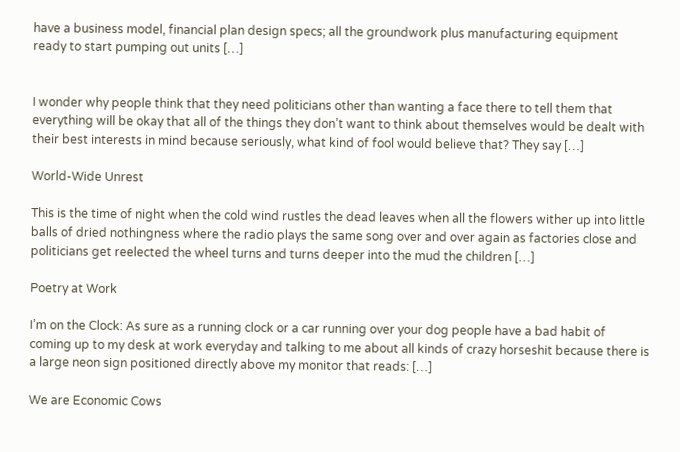have a business model, financial plan design specs; all the groundwork plus manufacturing equipment ready to start pumping out units […]


I wonder why people think that they need politicians other than wanting a face there to tell them that everything will be okay that all of the things they don’t want to think about themselves would be dealt with their best interests in mind because seriously, what kind of fool would believe that? They say […]

World-Wide Unrest

This is the time of night when the cold wind rustles the dead leaves when all the flowers wither up into little balls of dried nothingness where the radio plays the same song over and over again as factories close and politicians get reelected the wheel turns and turns deeper into the mud the children […]

Poetry at Work

I’m on the Clock: As sure as a running clock or a car running over your dog people have a bad habit of coming up to my desk at work everyday and talking to me about all kinds of crazy horseshit because there is a large neon sign positioned directly above my monitor that reads: […]

We are Economic Cows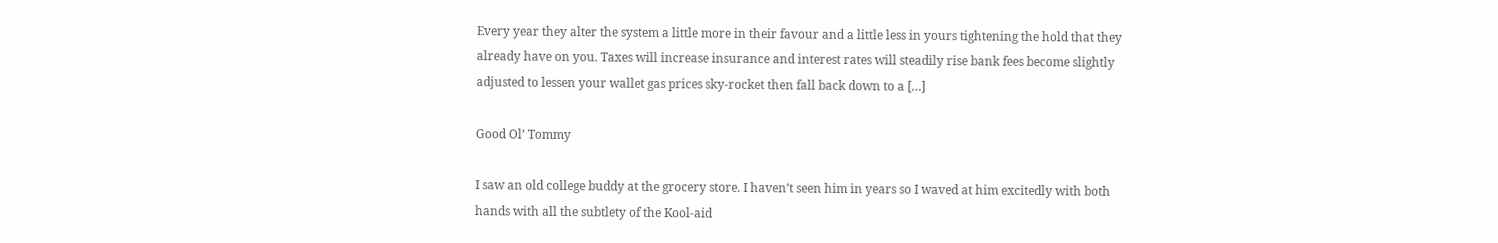Every year they alter the system a little more in their favour and a little less in yours tightening the hold that they already have on you. Taxes will increase insurance and interest rates will steadily rise bank fees become slightly adjusted to lessen your wallet gas prices sky-rocket then fall back down to a […]

Good Ol’ Tommy

I saw an old college buddy at the grocery store. I haven’t seen him in years so I waved at him excitedly with both hands with all the subtlety of the Kool-aid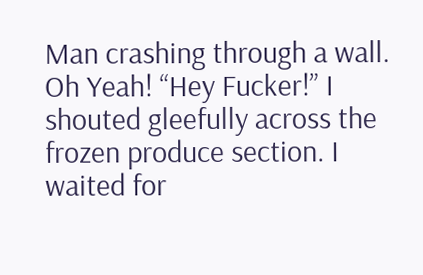Man crashing through a wall. Oh Yeah! “Hey Fucker!” I shouted gleefully across the frozen produce section. I waited for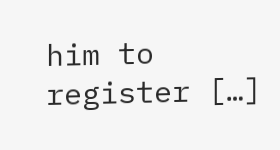him to register […]